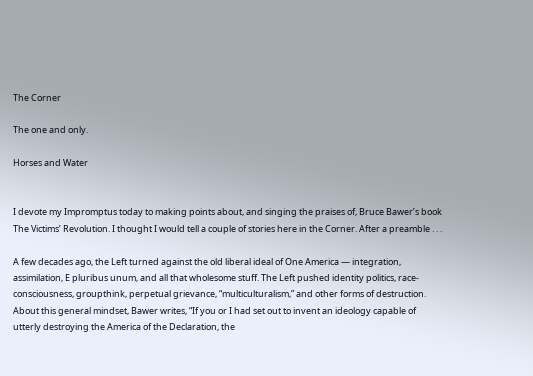The Corner

The one and only.

Horses and Water


I devote my Impromptus today to making points about, and singing the praises of, Bruce Bawer’s book The Victims’ Revolution. I thought I would tell a couple of stories here in the Corner. After a preamble . . .

A few decades ago, the Left turned against the old liberal ideal of One America — integration, assimilation, E pluribus unum, and all that wholesome stuff. The Left pushed identity politics, race-consciousness, groupthink, perpetual grievance, “multiculturalism,” and other forms of destruction. About this general mindset, Bawer writes, “If you or I had set out to invent an ideology capable of utterly destroying the America of the Declaration, the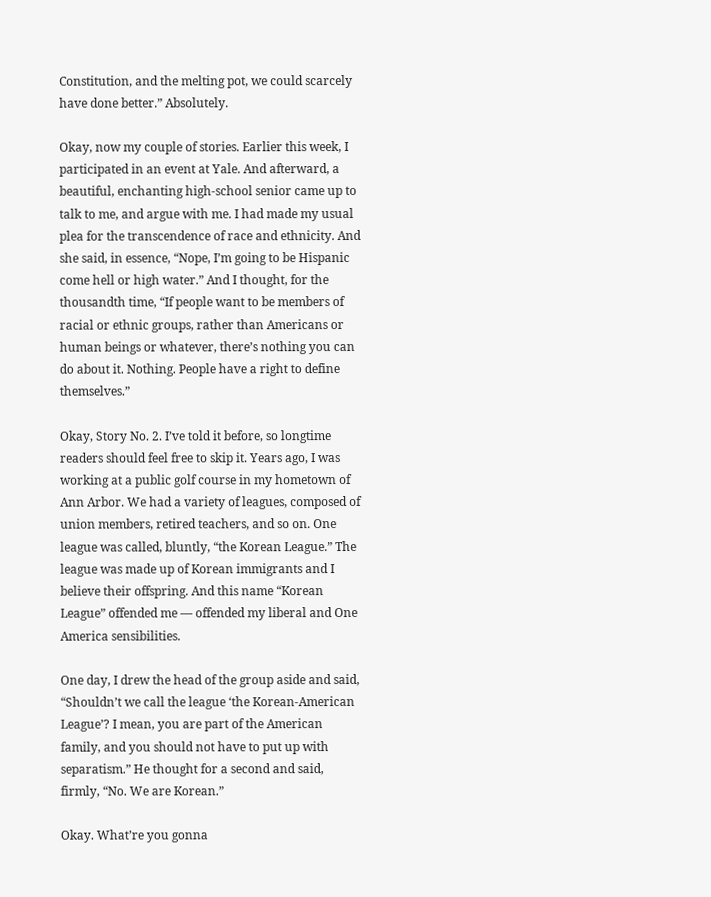Constitution, and the melting pot, we could scarcely have done better.” Absolutely.

Okay, now my couple of stories. Earlier this week, I participated in an event at Yale. And afterward, a beautiful, enchanting high-school senior came up to talk to me, and argue with me. I had made my usual plea for the transcendence of race and ethnicity. And she said, in essence, “Nope, I’m going to be Hispanic come hell or high water.” And I thought, for the thousandth time, “If people want to be members of racial or ethnic groups, rather than Americans or human beings or whatever, there’s nothing you can do about it. Nothing. People have a right to define themselves.”

Okay, Story No. 2. I’ve told it before, so longtime readers should feel free to skip it. Years ago, I was working at a public golf course in my hometown of Ann Arbor. We had a variety of leagues, composed of union members, retired teachers, and so on. One league was called, bluntly, “the Korean League.” The league was made up of Korean immigrants and I believe their offspring. And this name “Korean League” offended me — offended my liberal and One America sensibilities.

One day, I drew the head of the group aside and said, “Shouldn’t we call the league ‘the Korean-American League’? I mean, you are part of the American family, and you should not have to put up with separatism.” He thought for a second and said, firmly, “No. We are Korean.”

Okay. What’re you gonna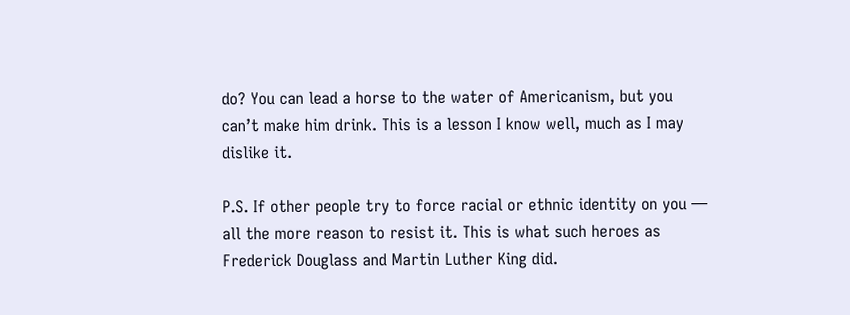do? You can lead a horse to the water of Americanism, but you can’t make him drink. This is a lesson I know well, much as I may dislike it.

P.S. If other people try to force racial or ethnic identity on you — all the more reason to resist it. This is what such heroes as Frederick Douglass and Martin Luther King did.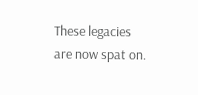These legacies are now spat on.